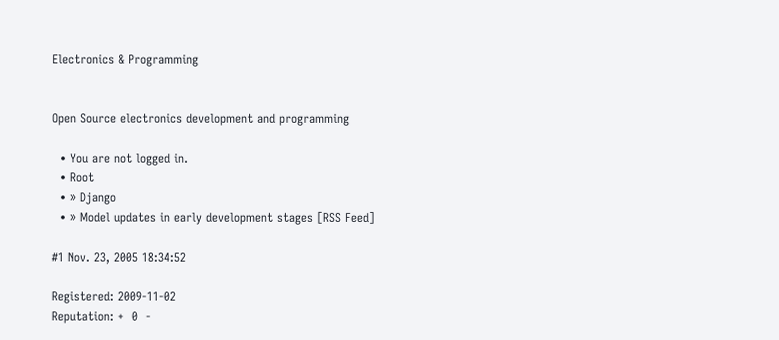Electronics & Programming


Open Source electronics development and programming

  • You are not logged in.
  • Root
  • » Django
  • » Model updates in early development stages [RSS Feed]

#1 Nov. 23, 2005 18:34:52

Registered: 2009-11-02
Reputation: +  0  -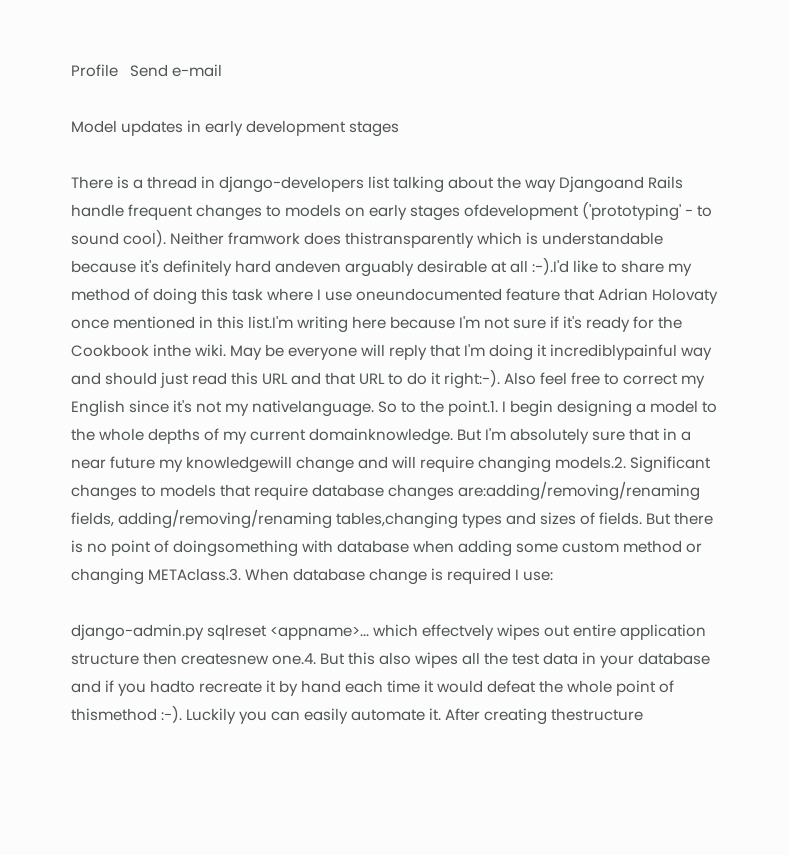Profile   Send e-mail

Model updates in early development stages

There is a thread in django-developers list talking about the way Djangoand Rails handle frequent changes to models on early stages ofdevelopment ('prototyping' - to sound cool). Neither framwork does thistransparently which is understandable because it's definitely hard andeven arguably desirable at all :-).I'd like to share my method of doing this task where I use oneundocumented feature that Adrian Holovaty once mentioned in this list.I'm writing here because I'm not sure if it's ready for the Cookbook inthe wiki. May be everyone will reply that I'm doing it incrediblypainful way and should just read this URL and that URL to do it right:-). Also feel free to correct my English since it's not my nativelanguage. So to the point.1. I begin designing a model to the whole depths of my current domainknowledge. But I'm absolutely sure that in a near future my knowledgewill change and will require changing models.2. Significant changes to models that require database changes are:adding/removing/renaming fields, adding/removing/renaming tables,changing types and sizes of fields. But there is no point of doingsomething with database when adding some custom method or changing METAclass.3. When database change is required I use:

django-admin.py sqlreset <appname>... which effectvely wipes out entire application structure then createsnew one.4. But this also wipes all the test data in your database and if you hadto recreate it by hand each time it would defeat the whole point of thismethod :-). Luckily you can easily automate it. After creating thestructure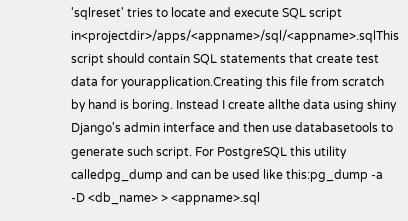'sqlreset' tries to locate and execute SQL script in<projectdir>/apps/<appname>/sql/<appname>.sqlThis script should contain SQL statements that create test data for yourapplication.Creating this file from scratch by hand is boring. Instead I create allthe data using shiny Django's admin interface and then use databasetools to generate such script. For PostgreSQL this utility calledpg_dump and can be used like this:pg_dump -a -D <db_name> > <appname>.sql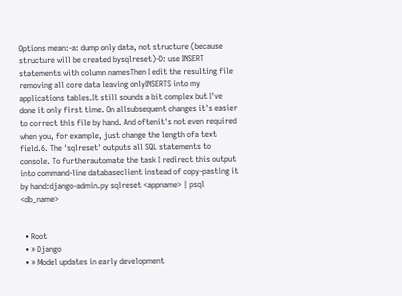Options mean:-a: dump only data, not structure (because structure will be created bysqlreset)-D: use INSERT statements with column namesThen I edit the resulting file removing all core data leaving onlyINSERTS into my applications tables.It still sounds a bit complex but I've done it only first time. On allsubsequent changes it's easier to correct this file by hand. And oftenit's not even required when you, for example, just change the length ofa text field.6. The 'sqlreset' outputs all SQL statements to console. To furtherautomate the task I redirect this output into command-line databaseclient instead of copy-pasting it by hand:django-admin.py sqlreset <appname> | psql <db_name>


  • Root
  • » Django
  • » Model updates in early development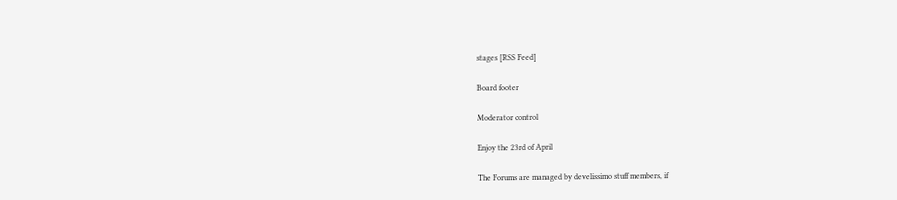stages [RSS Feed]

Board footer

Moderator control

Enjoy the 23rd of April

The Forums are managed by develissimo stuff members, if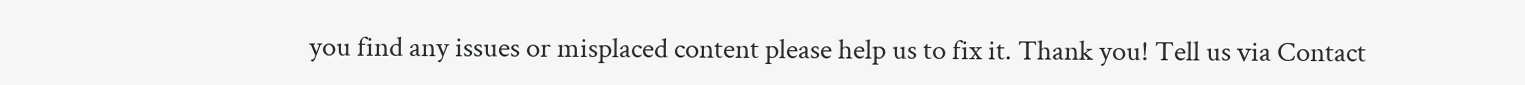you find any issues or misplaced content please help us to fix it. Thank you! Tell us via Contact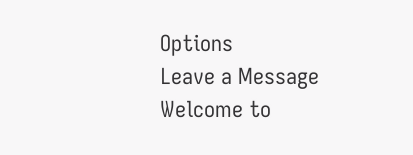Options
Leave a Message
Welcome to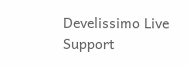Develissimo Live Support